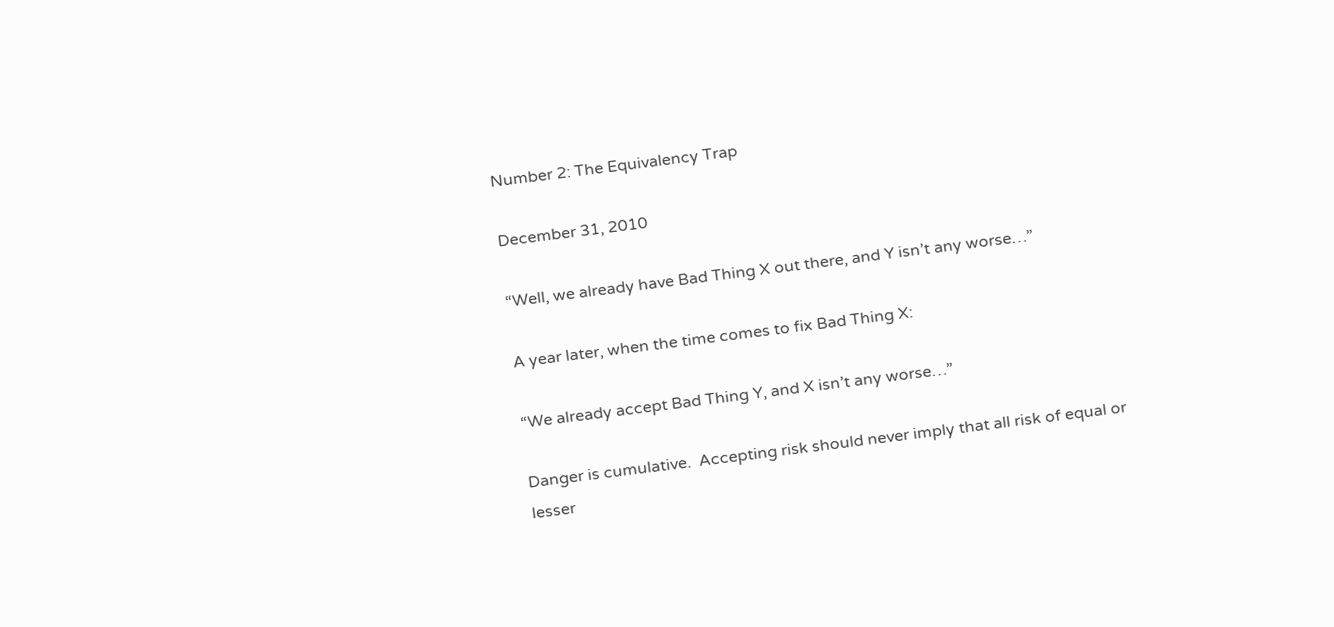Number 2: The Equivalency Trap

December 31, 2010

“Well, we already have Bad Thing X out there, and Y isn’t any worse…”

A year later, when the time comes to fix Bad Thing X:

“We already accept Bad Thing Y, and X isn’t any worse…”

Danger is cumulative.  Accepting risk should never imply that all risk of equal or lesser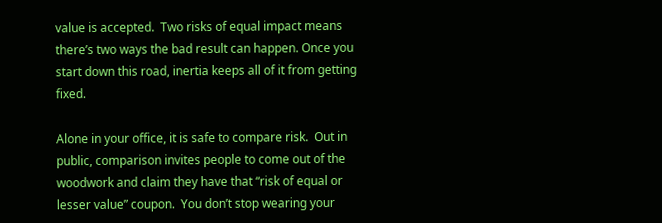value is accepted.  Two risks of equal impact means there’s two ways the bad result can happen. Once you start down this road, inertia keeps all of it from getting fixed.

Alone in your office, it is safe to compare risk.  Out in public, comparison invites people to come out of the woodwork and claim they have that “risk of equal or lesser value” coupon.  You don’t stop wearing your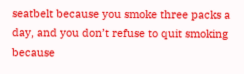seatbelt because you smoke three packs a day, and you don’t refuse to quit smoking because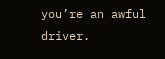you’re an awful driver.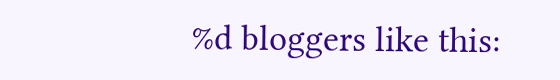%d bloggers like this: